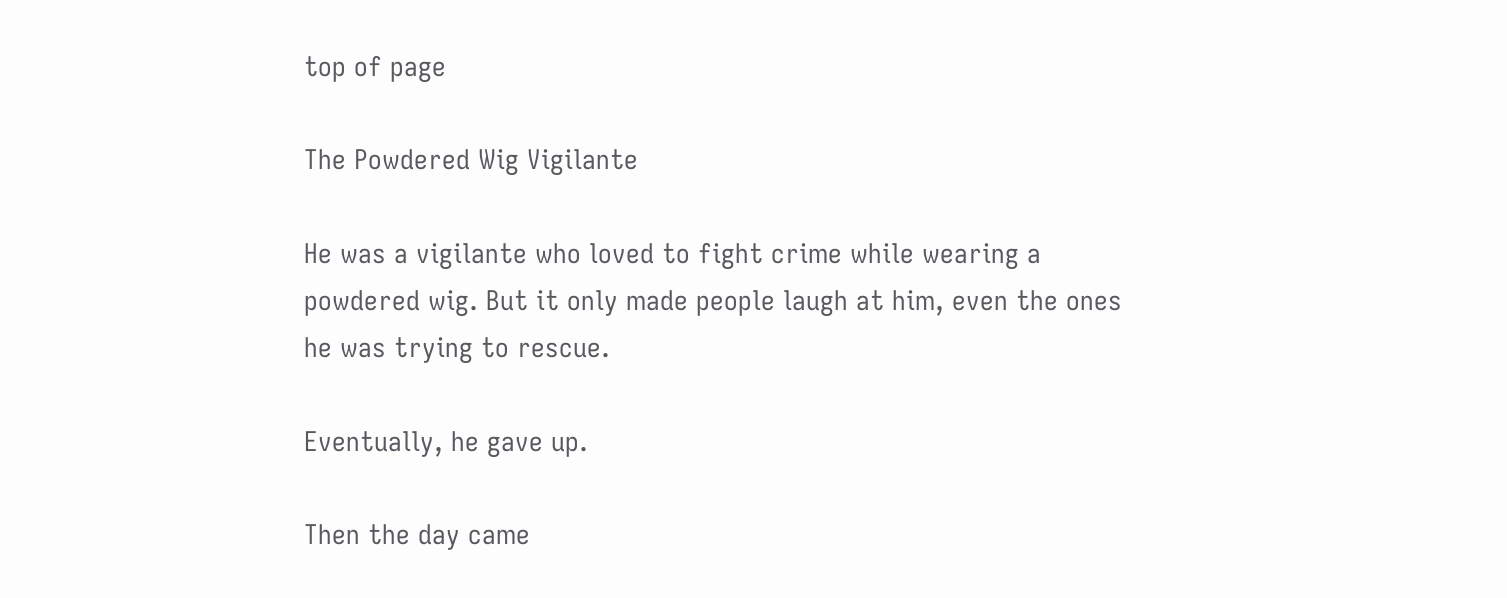top of page

The Powdered Wig Vigilante

He was a vigilante who loved to fight crime while wearing a powdered wig. But it only made people laugh at him, even the ones he was trying to rescue.

Eventually, he gave up.

Then the day came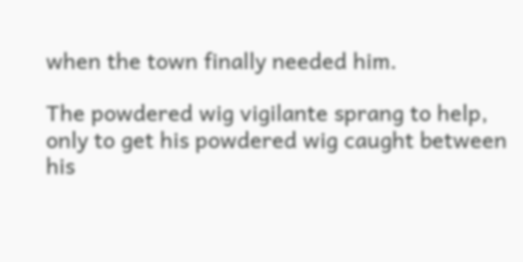when the town finally needed him.

The powdered wig vigilante sprang to help, only to get his powdered wig caught between his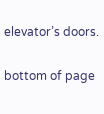elevator’s doors.

bottom of page